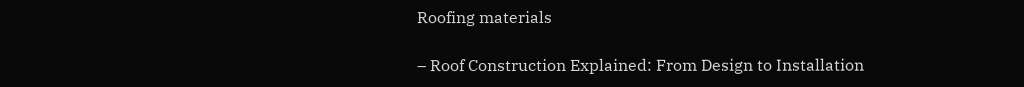Roofing materials

– Roof Construction Explained: From Design to Installation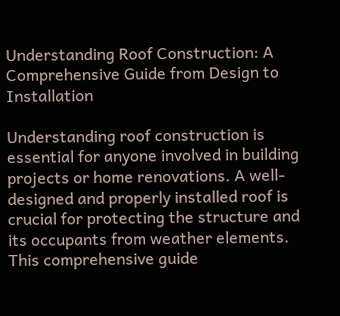Understanding Roof Construction: A Comprehensive Guide from Design to Installation

Understanding roof construction is essential for anyone involved in building projects or home renovations. A well-designed and properly installed roof is crucial for protecting the structure and its occupants from weather elements. This comprehensive guide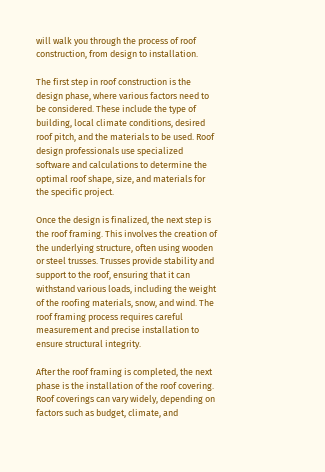will walk you through the process of roof construction, from design to installation.

The first step in roof construction is the design phase, where various factors need to be considered. These include the type of building, local climate conditions, desired roof pitch, and the materials to be used. Roof design professionals use specialized software and calculations to determine the optimal roof shape, size, and materials for the specific project.

Once the design is finalized, the next step is the roof framing. This involves the creation of the underlying structure, often using wooden or steel trusses. Trusses provide stability and support to the roof, ensuring that it can withstand various loads, including the weight of the roofing materials, snow, and wind. The roof framing process requires careful measurement and precise installation to ensure structural integrity.

After the roof framing is completed, the next phase is the installation of the roof covering. Roof coverings can vary widely, depending on factors such as budget, climate, and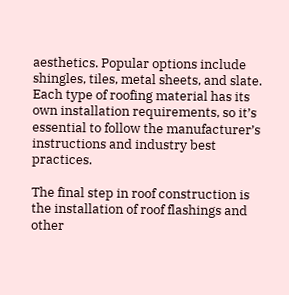aesthetics. Popular options include shingles, tiles, metal sheets, and slate. Each type of roofing material has its own installation requirements, so it’s essential to follow the manufacturer’s instructions and industry best practices.

The final step in roof construction is the installation of roof flashings and other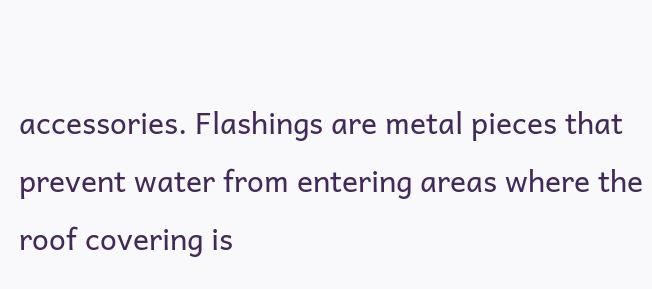accessories. Flashings are metal pieces that prevent water from entering areas where the roof covering is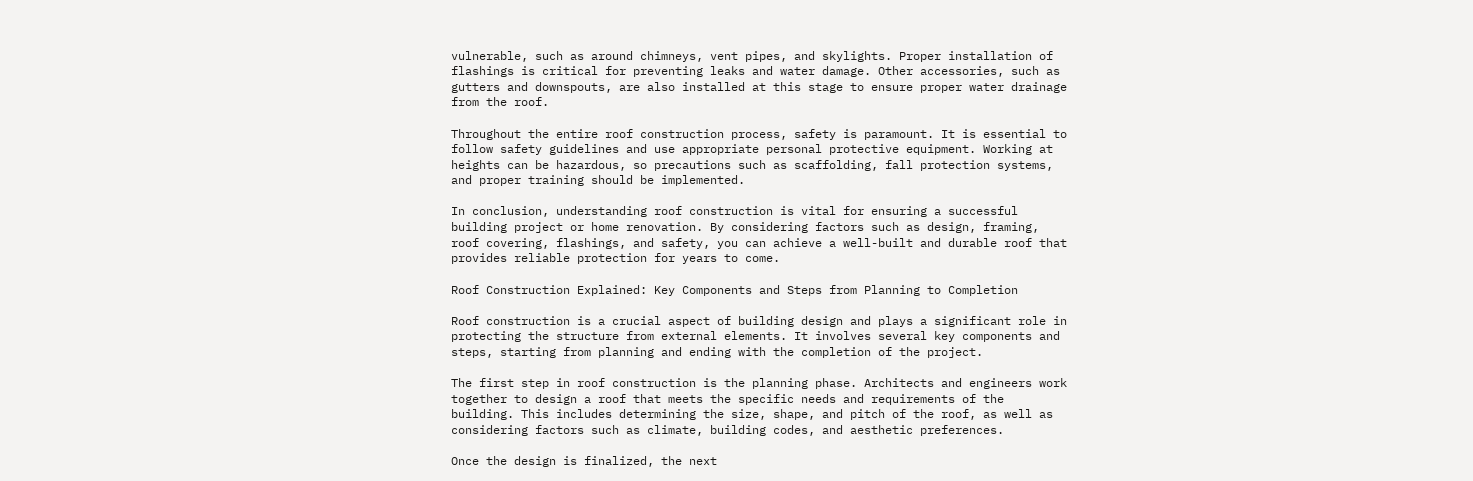vulnerable, such as around chimneys, vent pipes, and skylights. Proper installation of flashings is critical for preventing leaks and water damage. Other accessories, such as gutters and downspouts, are also installed at this stage to ensure proper water drainage from the roof.

Throughout the entire roof construction process, safety is paramount. It is essential to follow safety guidelines and use appropriate personal protective equipment. Working at heights can be hazardous, so precautions such as scaffolding, fall protection systems, and proper training should be implemented.

In conclusion, understanding roof construction is vital for ensuring a successful building project or home renovation. By considering factors such as design, framing, roof covering, flashings, and safety, you can achieve a well-built and durable roof that provides reliable protection for years to come.

Roof Construction Explained: Key Components and Steps from Planning to Completion

Roof construction is a crucial aspect of building design and plays a significant role in protecting the structure from external elements. It involves several key components and steps, starting from planning and ending with the completion of the project.

The first step in roof construction is the planning phase. Architects and engineers work together to design a roof that meets the specific needs and requirements of the building. This includes determining the size, shape, and pitch of the roof, as well as considering factors such as climate, building codes, and aesthetic preferences.

Once the design is finalized, the next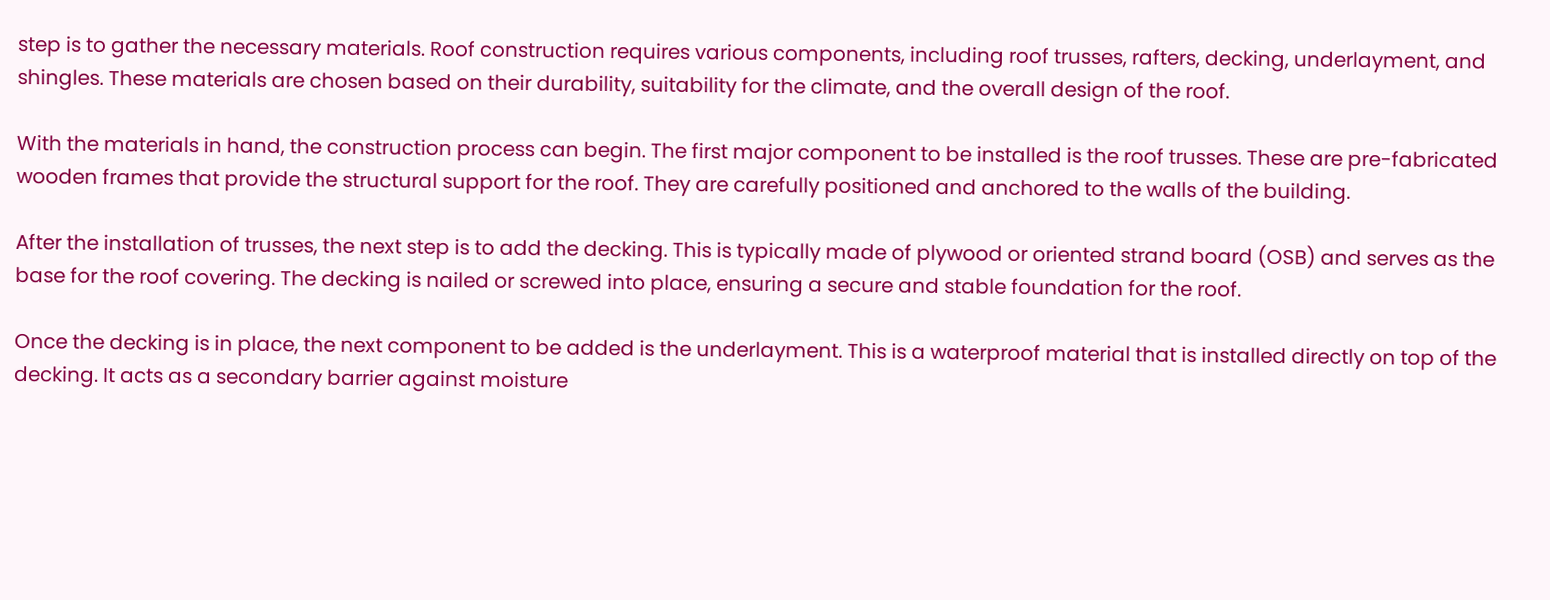step is to gather the necessary materials. Roof construction requires various components, including roof trusses, rafters, decking, underlayment, and shingles. These materials are chosen based on their durability, suitability for the climate, and the overall design of the roof.

With the materials in hand, the construction process can begin. The first major component to be installed is the roof trusses. These are pre-fabricated wooden frames that provide the structural support for the roof. They are carefully positioned and anchored to the walls of the building.

After the installation of trusses, the next step is to add the decking. This is typically made of plywood or oriented strand board (OSB) and serves as the base for the roof covering. The decking is nailed or screwed into place, ensuring a secure and stable foundation for the roof.

Once the decking is in place, the next component to be added is the underlayment. This is a waterproof material that is installed directly on top of the decking. It acts as a secondary barrier against moisture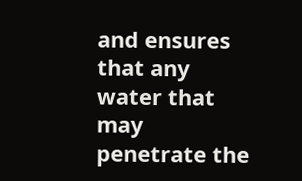and ensures that any water that may penetrate the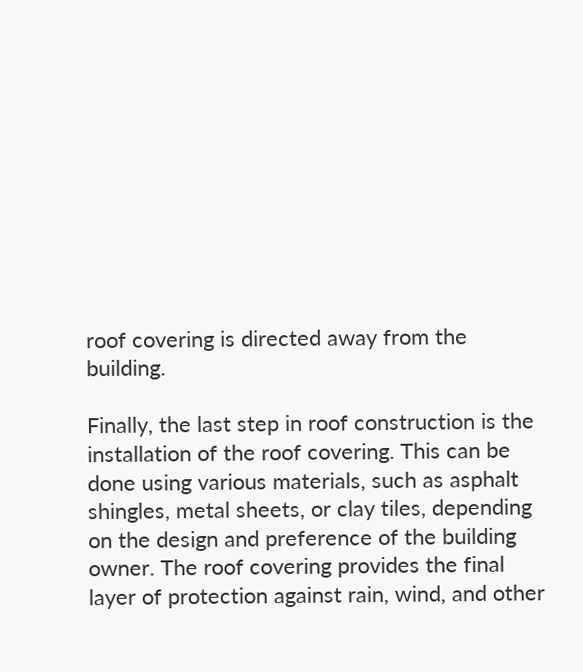roof covering is directed away from the building.

Finally, the last step in roof construction is the installation of the roof covering. This can be done using various materials, such as asphalt shingles, metal sheets, or clay tiles, depending on the design and preference of the building owner. The roof covering provides the final layer of protection against rain, wind, and other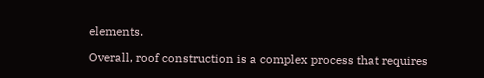elements.

Overall, roof construction is a complex process that requires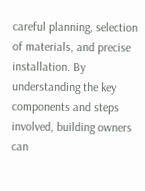careful planning, selection of materials, and precise installation. By understanding the key components and steps involved, building owners can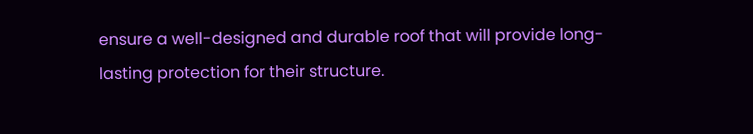ensure a well-designed and durable roof that will provide long-lasting protection for their structure.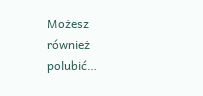Możesz również polubić…